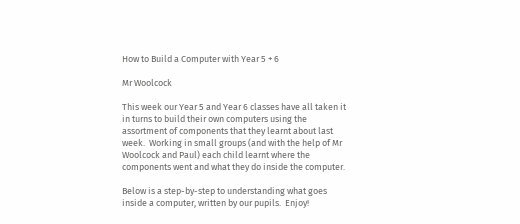How to Build a Computer with Year 5 + 6

Mr Woolcock

This week our Year 5 and Year 6 classes have all taken it in turns to build their own computers using the assortment of components that they learnt about last week.  Working in small groups (and with the help of Mr Woolcock and Paul) each child learnt where the components went and what they do inside the computer.

Below is a step-by-step to understanding what goes inside a computer, written by our pupils.  Enjoy!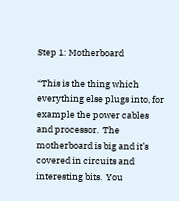Step 1: Motherboard

“This is the thing which everything else plugs into, for example the power cables and processor.  The motherboard is big and it’s covered in circuits and interesting bits.  You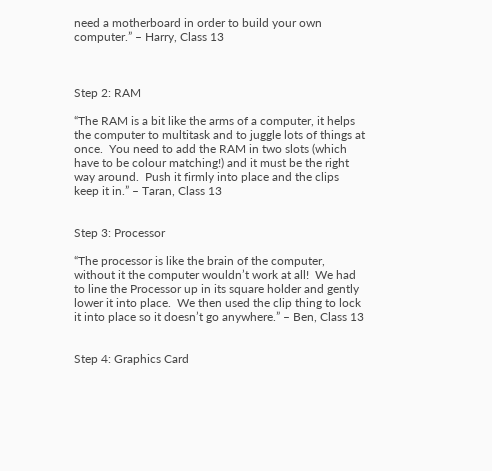need a motherboard in order to build your own computer.” – Harry, Class 13



Step 2: RAM

“The RAM is a bit like the arms of a computer, it helps the computer to multitask and to juggle lots of things at once.  You need to add the RAM in two slots (which have to be colour matching!) and it must be the right way around.  Push it firmly into place and the clips keep it in.” – Taran, Class 13


Step 3: Processor

“The processor is like the brain of the computer, without it the computer wouldn’t work at all!  We had to line the Processor up in its square holder and gently lower it into place.  We then used the clip thing to lock it into place so it doesn’t go anywhere.” – Ben, Class 13


Step 4: Graphics Card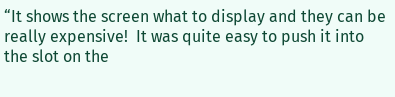“It shows the screen what to display and they can be really expensive!  It was quite easy to push it into the slot on the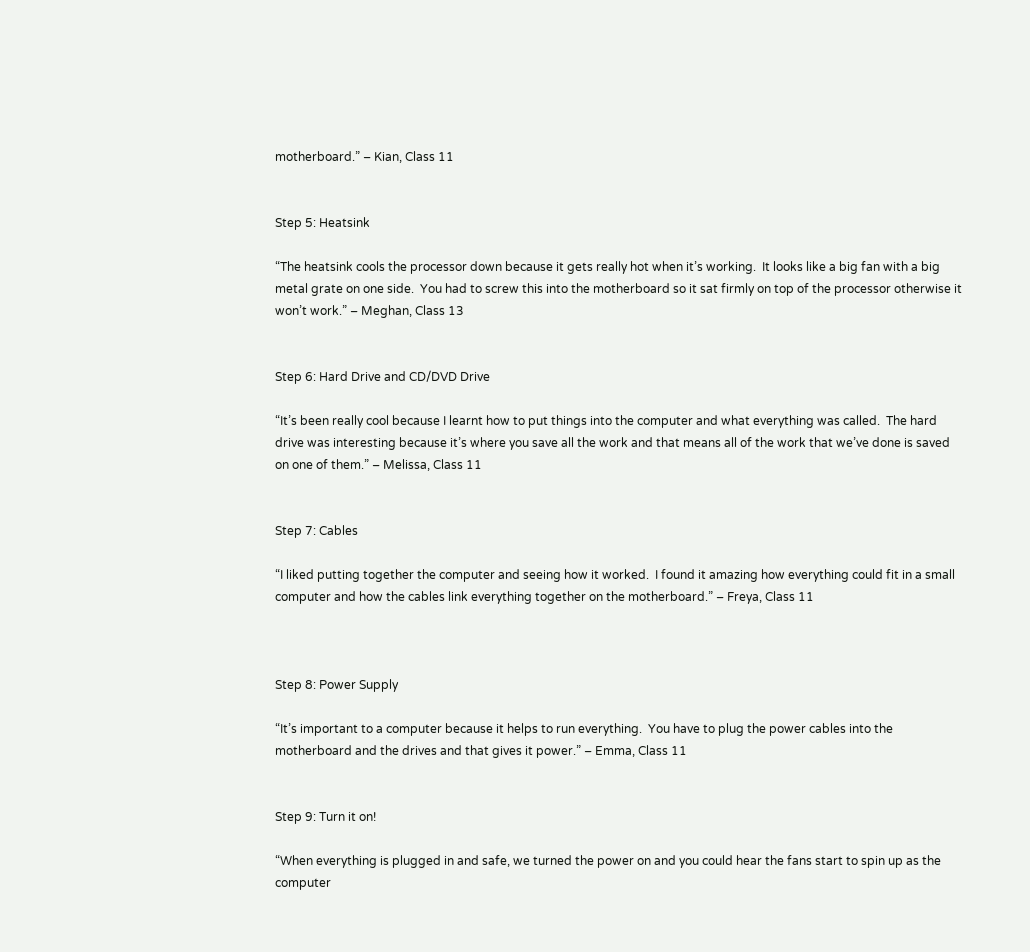motherboard.” – Kian, Class 11


Step 5: Heatsink

“The heatsink cools the processor down because it gets really hot when it’s working.  It looks like a big fan with a big metal grate on one side.  You had to screw this into the motherboard so it sat firmly on top of the processor otherwise it won’t work.” – Meghan, Class 13


Step 6: Hard Drive and CD/DVD Drive

“It’s been really cool because I learnt how to put things into the computer and what everything was called.  The hard drive was interesting because it’s where you save all the work and that means all of the work that we’ve done is saved on one of them.” – Melissa, Class 11


Step 7: Cables

“I liked putting together the computer and seeing how it worked.  I found it amazing how everything could fit in a small computer and how the cables link everything together on the motherboard.” – Freya, Class 11



Step 8: Power Supply

“It’s important to a computer because it helps to run everything.  You have to plug the power cables into the motherboard and the drives and that gives it power.” – Emma, Class 11


Step 9: Turn it on!

“When everything is plugged in and safe, we turned the power on and you could hear the fans start to spin up as the computer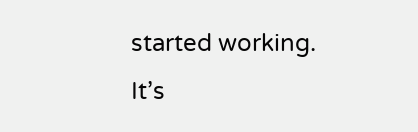started working.  It’s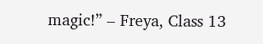magic!” – Freya, Class 13